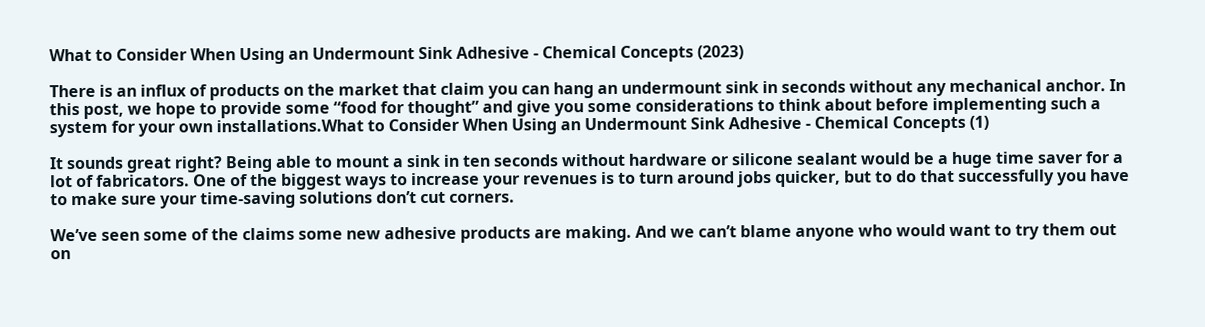What to Consider When Using an Undermount Sink Adhesive - Chemical Concepts (2023)

There is an influx of products on the market that claim you can hang an undermount sink in seconds without any mechanical anchor. In this post, we hope to provide some “food for thought” and give you some considerations to think about before implementing such a system for your own installations.What to Consider When Using an Undermount Sink Adhesive - Chemical Concepts (1)

It sounds great right? Being able to mount a sink in ten seconds without hardware or silicone sealant would be a huge time saver for a lot of fabricators. One of the biggest ways to increase your revenues is to turn around jobs quicker, but to do that successfully you have to make sure your time-saving solutions don’t cut corners.

We’ve seen some of the claims some new adhesive products are making. And we can’t blame anyone who would want to try them out on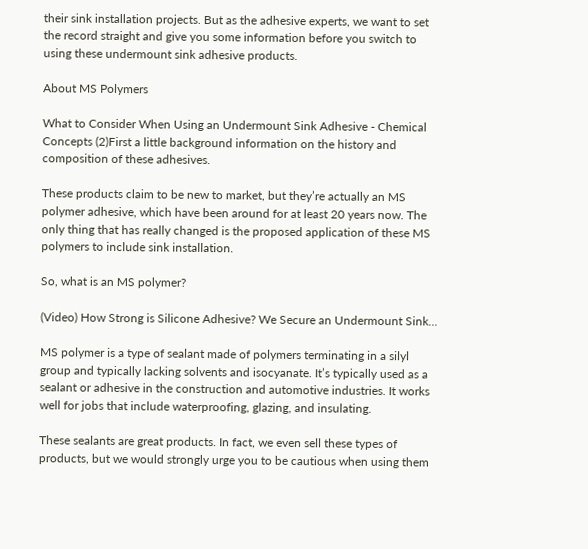their sink installation projects. But as the adhesive experts, we want to set the record straight and give you some information before you switch to using these undermount sink adhesive products.

About MS Polymers

What to Consider When Using an Undermount Sink Adhesive - Chemical Concepts (2)First a little background information on the history and composition of these adhesives.

These products claim to be new to market, but they’re actually an MS polymer adhesive, which have been around for at least 20 years now. The only thing that has really changed is the proposed application of these MS polymers to include sink installation.

So, what is an MS polymer?

(Video) How Strong is Silicone Adhesive? We Secure an Undermount Sink...

MS polymer is a type of sealant made of polymers terminating in a silyl group and typically lacking solvents and isocyanate. It’s typically used as a sealant or adhesive in the construction and automotive industries. It works well for jobs that include waterproofing, glazing, and insulating.

These sealants are great products. In fact, we even sell these types of products, but we would strongly urge you to be cautious when using them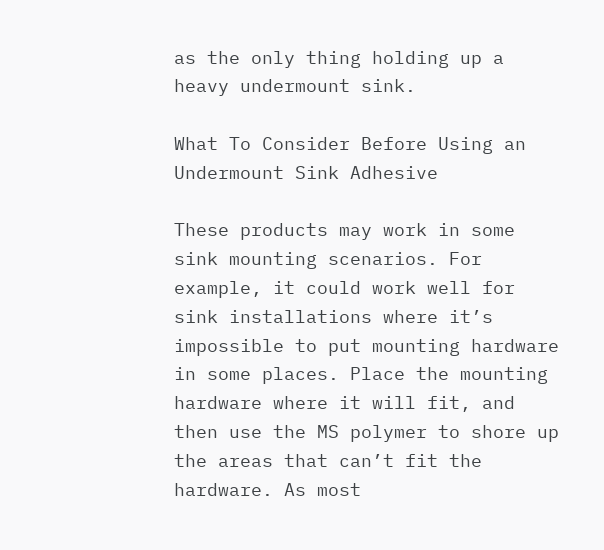as the only thing holding up a heavy undermount sink.

What To Consider Before Using an Undermount Sink Adhesive

These products may work in some sink mounting scenarios. For example, it could work well for sink installations where it’s impossible to put mounting hardware in some places. Place the mounting hardware where it will fit, and then use the MS polymer to shore up the areas that can’t fit the hardware. As most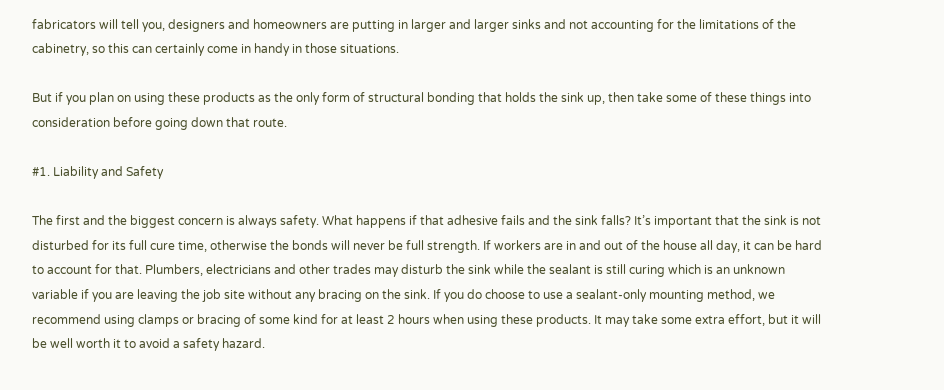fabricators will tell you, designers and homeowners are putting in larger and larger sinks and not accounting for the limitations of the cabinetry, so this can certainly come in handy in those situations.

But if you plan on using these products as the only form of structural bonding that holds the sink up, then take some of these things into consideration before going down that route.

#1. Liability and Safety

The first and the biggest concern is always safety. What happens if that adhesive fails and the sink falls? It’s important that the sink is not disturbed for its full cure time, otherwise the bonds will never be full strength. If workers are in and out of the house all day, it can be hard to account for that. Plumbers, electricians and other trades may disturb the sink while the sealant is still curing which is an unknown variable if you are leaving the job site without any bracing on the sink. If you do choose to use a sealant-only mounting method, we recommend using clamps or bracing of some kind for at least 2 hours when using these products. It may take some extra effort, but it will be well worth it to avoid a safety hazard.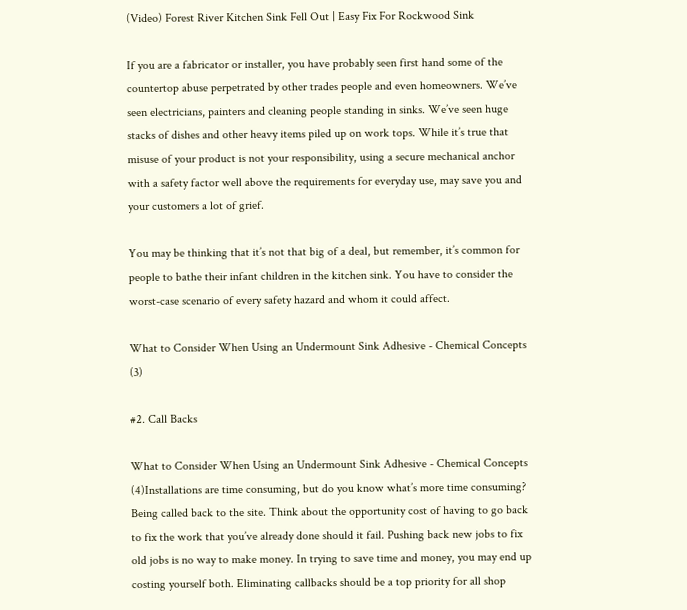(Video) Forest River Kitchen Sink Fell Out | Easy Fix For Rockwood Sink

If you are a fabricator or installer, you have probably seen first hand some of the countertop abuse perpetrated by other trades people and even homeowners. We’ve seen electricians, painters and cleaning people standing in sinks. We’ve seen huge stacks of dishes and other heavy items piled up on work tops. While it’s true that misuse of your product is not your responsibility, using a secure mechanical anchor with a safety factor well above the requirements for everyday use, may save you and your customers a lot of grief.

You may be thinking that it’s not that big of a deal, but remember, it’s common for people to bathe their infant children in the kitchen sink. You have to consider the worst-case scenario of every safety hazard and whom it could affect.

What to Consider When Using an Undermount Sink Adhesive - Chemical Concepts (3)

#2. Call Backs

What to Consider When Using an Undermount Sink Adhesive - Chemical Concepts (4)Installations are time consuming, but do you know what’s more time consuming? Being called back to the site. Think about the opportunity cost of having to go back to fix the work that you’ve already done should it fail. Pushing back new jobs to fix old jobs is no way to make money. In trying to save time and money, you may end up costing yourself both. Eliminating callbacks should be a top priority for all shop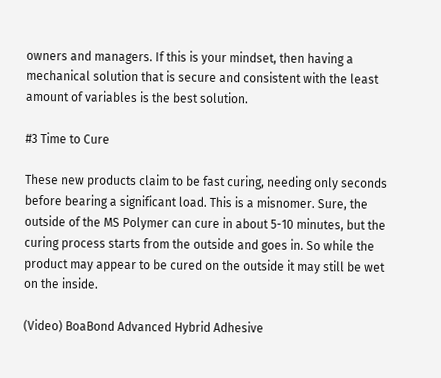owners and managers. If this is your mindset, then having a mechanical solution that is secure and consistent with the least amount of variables is the best solution.

#3 Time to Cure

These new products claim to be fast curing, needing only seconds before bearing a significant load. This is a misnomer. Sure, the outside of the MS Polymer can cure in about 5-10 minutes, but the curing process starts from the outside and goes in. So while the product may appear to be cured on the outside it may still be wet on the inside.

(Video) BoaBond Advanced Hybrid Adhesive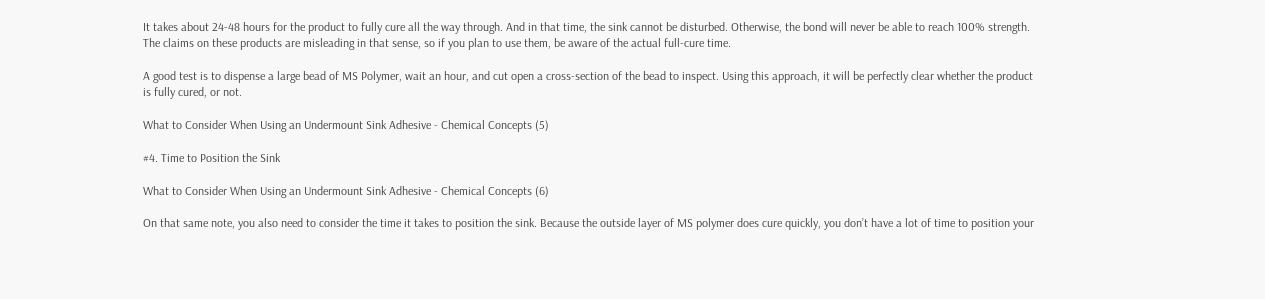It takes about 24-48 hours for the product to fully cure all the way through. And in that time, the sink cannot be disturbed. Otherwise, the bond will never be able to reach 100% strength. The claims on these products are misleading in that sense, so if you plan to use them, be aware of the actual full-cure time.

A good test is to dispense a large bead of MS Polymer, wait an hour, and cut open a cross-section of the bead to inspect. Using this approach, it will be perfectly clear whether the product is fully cured, or not.

What to Consider When Using an Undermount Sink Adhesive - Chemical Concepts (5)

#4. Time to Position the Sink

What to Consider When Using an Undermount Sink Adhesive - Chemical Concepts (6)

On that same note, you also need to consider the time it takes to position the sink. Because the outside layer of MS polymer does cure quickly, you don’t have a lot of time to position your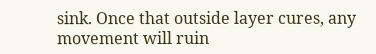sink. Once that outside layer cures, any movement will ruin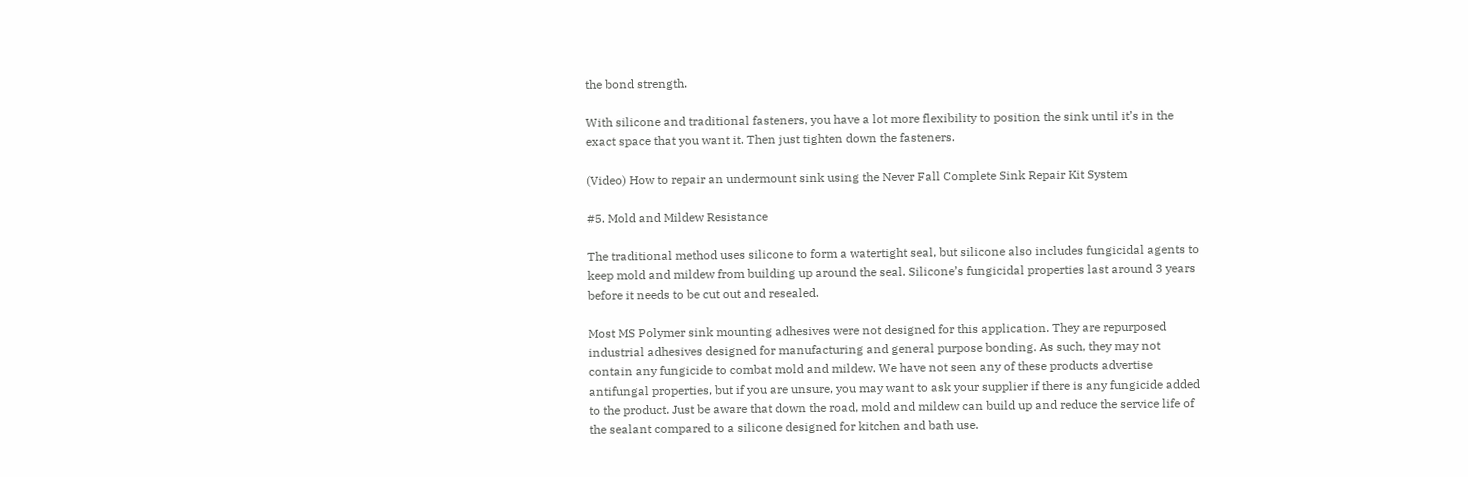the bond strength.

With silicone and traditional fasteners, you have a lot more flexibility to position the sink until it’s in the exact space that you want it. Then just tighten down the fasteners.

(Video) How to repair an undermount sink using the Never Fall Complete Sink Repair Kit System

#5. Mold and Mildew Resistance

The traditional method uses silicone to form a watertight seal, but silicone also includes fungicidal agents to keep mold and mildew from building up around the seal. Silicone’s fungicidal properties last around 3 years before it needs to be cut out and resealed.

Most MS Polymer sink mounting adhesives were not designed for this application. They are repurposed industrial adhesives designed for manufacturing and general purpose bonding. As such, they may not contain any fungicide to combat mold and mildew. We have not seen any of these products advertise antifungal properties, but if you are unsure, you may want to ask your supplier if there is any fungicide added to the product. Just be aware that down the road, mold and mildew can build up and reduce the service life of the sealant compared to a silicone designed for kitchen and bath use.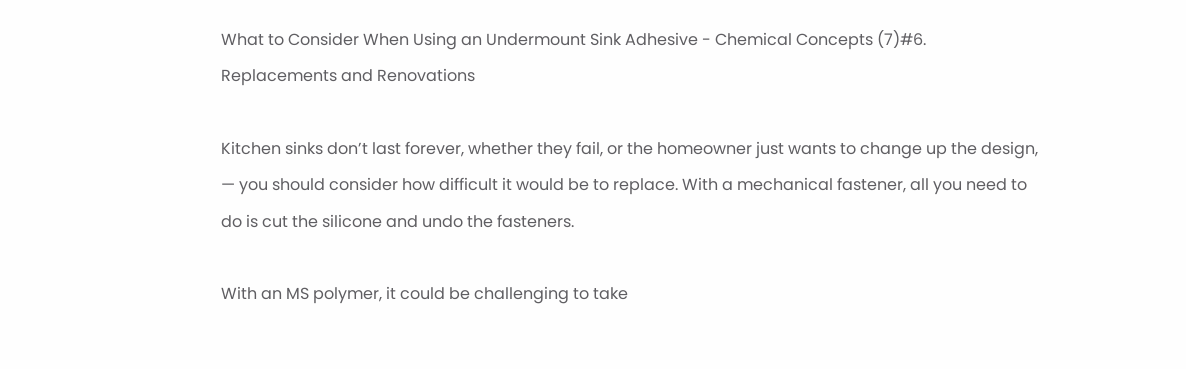What to Consider When Using an Undermount Sink Adhesive - Chemical Concepts (7)#6. Replacements and Renovations

Kitchen sinks don’t last forever, whether they fail, or the homeowner just wants to change up the design, — you should consider how difficult it would be to replace. With a mechanical fastener, all you need to do is cut the silicone and undo the fasteners.

With an MS polymer, it could be challenging to take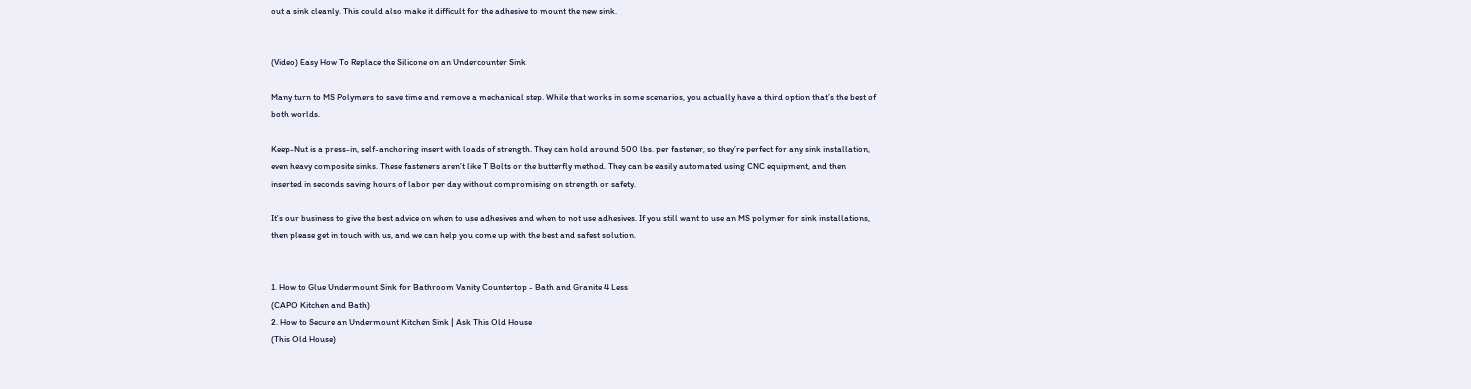out a sink cleanly. This could also make it difficult for the adhesive to mount the new sink.


(Video) Easy How To Replace the Silicone on an Undercounter Sink

Many turn to MS Polymers to save time and remove a mechanical step. While that works in some scenarios, you actually have a third option that’s the best of both worlds.

Keep-Nut is a press-in, self-anchoring insert with loads of strength. They can hold around 500 lbs. per fastener, so they’re perfect for any sink installation, even heavy composite sinks. These fasteners aren’t like T Bolts or the butterfly method. They can be easily automated using CNC equipment, and then inserted in seconds saving hours of labor per day without compromising on strength or safety.

It’s our business to give the best advice on when to use adhesives and when to not use adhesives. If you still want to use an MS polymer for sink installations, then please get in touch with us, and we can help you come up with the best and safest solution.


1. How to Glue Undermount Sink for Bathroom Vanity Countertop - Bath and Granite 4 Less
(CAPO Kitchen and Bath)
2. How to Secure an Undermount Kitchen Sink | Ask This Old House
(This Old House)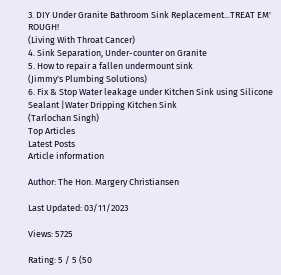3. DIY Under Granite Bathroom Sink Replacement...TREAT EM' ROUGH!
(Living With Throat Cancer)
4. Sink Separation, Under-counter on Granite
5. How to repair a fallen undermount sink
(Jimmy's Plumbing Solutions)
6. Fix & Stop Water leakage under Kitchen Sink using Silicone Sealant |Water Dripping Kitchen Sink
(Tarlochan Singh)
Top Articles
Latest Posts
Article information

Author: The Hon. Margery Christiansen

Last Updated: 03/11/2023

Views: 5725

Rating: 5 / 5 (50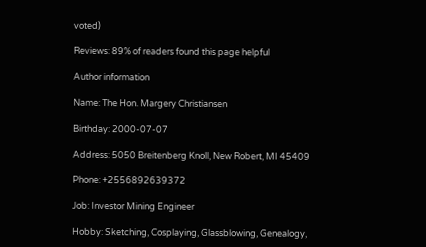voted)

Reviews: 89% of readers found this page helpful

Author information

Name: The Hon. Margery Christiansen

Birthday: 2000-07-07

Address: 5050 Breitenberg Knoll, New Robert, MI 45409

Phone: +2556892639372

Job: Investor Mining Engineer

Hobby: Sketching, Cosplaying, Glassblowing, Genealogy,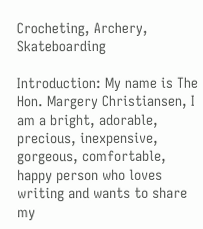Crocheting, Archery, Skateboarding

Introduction: My name is The Hon. Margery Christiansen, I am a bright, adorable, precious, inexpensive, gorgeous, comfortable, happy person who loves writing and wants to share my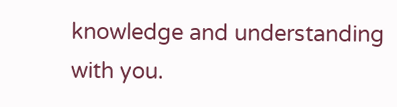knowledge and understanding with you.